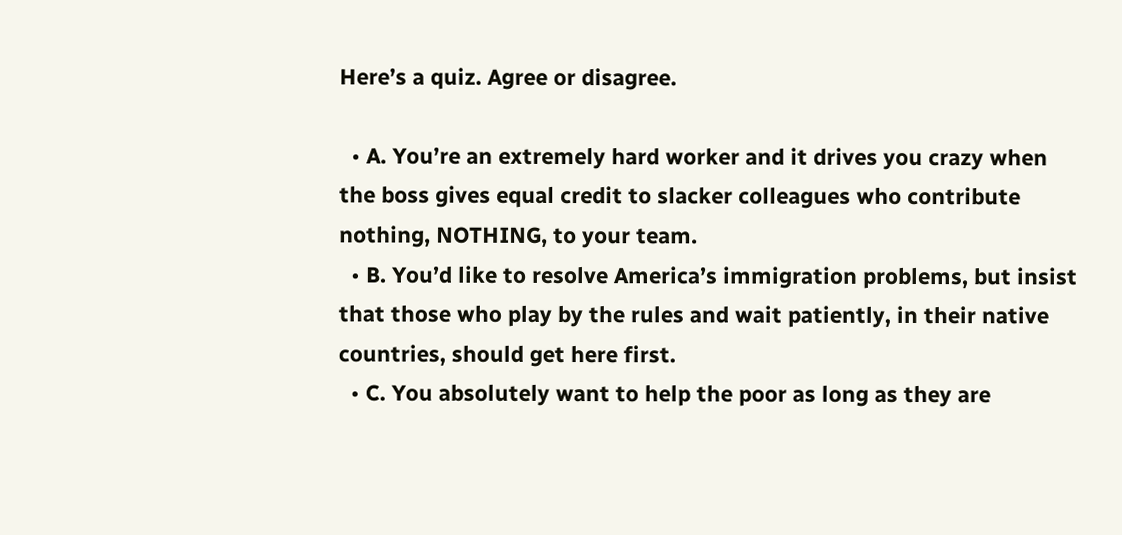Here’s a quiz. Agree or disagree.

  • A. You’re an extremely hard worker and it drives you crazy when the boss gives equal credit to slacker colleagues who contribute nothing, NOTHING, to your team.
  • B. You’d like to resolve America’s immigration problems, but insist that those who play by the rules and wait patiently, in their native countries, should get here first.
  • C. You absolutely want to help the poor as long as they are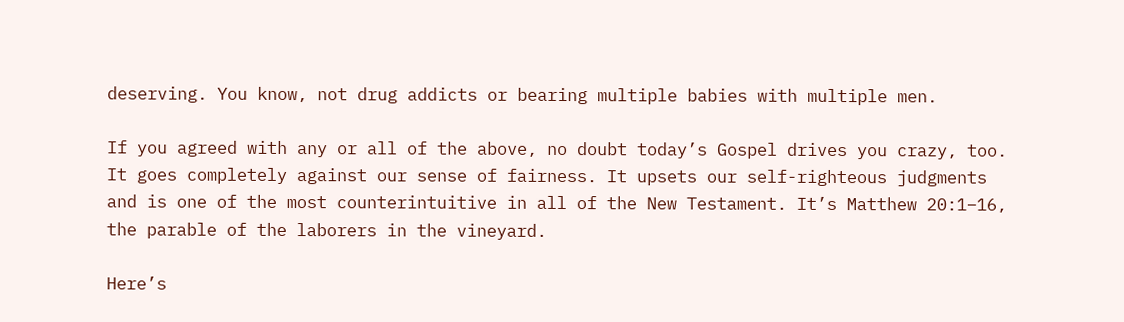deserving. You know, not drug addicts or bearing multiple babies with multiple men.

If you agreed with any or all of the above, no doubt today’s Gospel drives you crazy, too. It goes completely against our sense of fairness. It upsets our self-righteous judgments and is one of the most counterintuitive in all of the New Testament. It’s Matthew 20:1–16, the parable of the laborers in the vineyard.

Here’s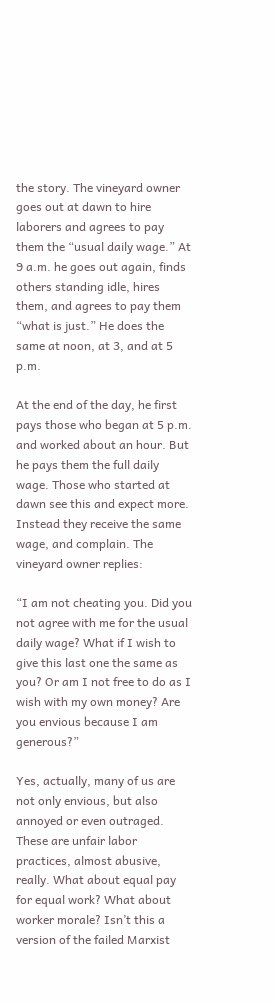the story. The vineyard owner goes out at dawn to hire laborers and agrees to pay them the “usual daily wage.” At 9 a.m. he goes out again, finds others standing idle, hires them, and agrees to pay them “what is just.” He does the same at noon, at 3, and at 5 p.m.

At the end of the day, he first pays those who began at 5 p.m. and worked about an hour. But he pays them the full daily wage. Those who started at dawn see this and expect more. Instead they receive the same wage, and complain. The vineyard owner replies:

“I am not cheating you. Did you not agree with me for the usual daily wage? What if I wish to give this last one the same as you? Or am I not free to do as I wish with my own money? Are you envious because I am generous?”

Yes, actually, many of us are not only envious, but also annoyed or even outraged. These are unfair labor practices, almost abusive, really. What about equal pay for equal work? What about worker morale? Isn’t this a version of the failed Marxist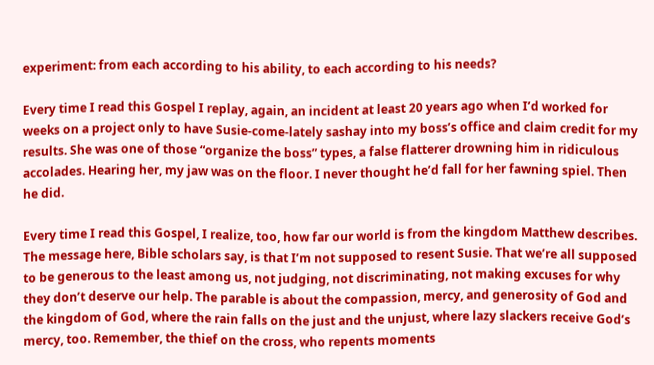experiment: from each according to his ability, to each according to his needs?

Every time I read this Gospel I replay, again, an incident at least 20 years ago when I’d worked for weeks on a project only to have Susie-come-lately sashay into my boss’s office and claim credit for my results. She was one of those “organize the boss” types, a false flatterer drowning him in ridiculous accolades. Hearing her, my jaw was on the floor. I never thought he’d fall for her fawning spiel. Then he did.

Every time I read this Gospel, I realize, too, how far our world is from the kingdom Matthew describes. The message here, Bible scholars say, is that I’m not supposed to resent Susie. That we’re all supposed to be generous to the least among us, not judging, not discriminating, not making excuses for why they don’t deserve our help. The parable is about the compassion, mercy, and generosity of God and the kingdom of God, where the rain falls on the just and the unjust, where lazy slackers receive God’s mercy, too. Remember, the thief on the cross, who repents moments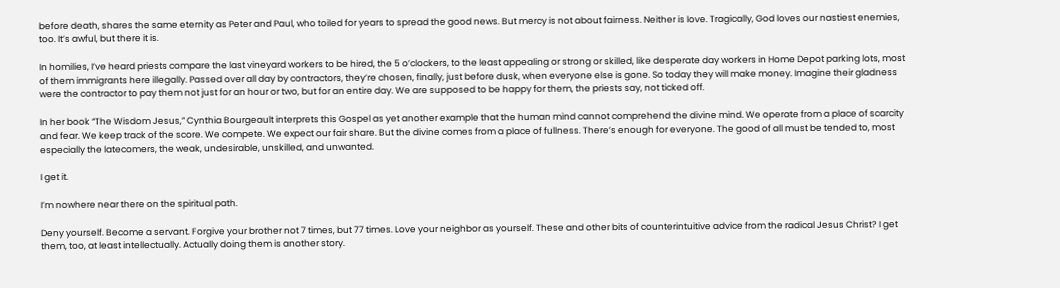before death, shares the same eternity as Peter and Paul, who toiled for years to spread the good news. But mercy is not about fairness. Neither is love. Tragically, God loves our nastiest enemies, too. It’s awful, but there it is.

In homilies, I’ve heard priests compare the last vineyard workers to be hired, the 5 o’clockers, to the least appealing or strong or skilled, like desperate day workers in Home Depot parking lots, most of them immigrants here illegally. Passed over all day by contractors, they’re chosen, finally, just before dusk, when everyone else is gone. So today they will make money. Imagine their gladness were the contractor to pay them not just for an hour or two, but for an entire day. We are supposed to be happy for them, the priests say, not ticked off.

In her book “The Wisdom Jesus,” Cynthia Bourgeault interprets this Gospel as yet another example that the human mind cannot comprehend the divine mind. We operate from a place of scarcity and fear. We keep track of the score. We compete. We expect our fair share. But the divine comes from a place of fullness. There’s enough for everyone. The good of all must be tended to, most especially the latecomers, the weak, undesirable, unskilled, and unwanted.

I get it.

I’m nowhere near there on the spiritual path.

Deny yourself. Become a servant. Forgive your brother not 7 times, but 77 times. Love your neighbor as yourself. These and other bits of counterintuitive advice from the radical Jesus Christ? I get them, too, at least intellectually. Actually doing them is another story.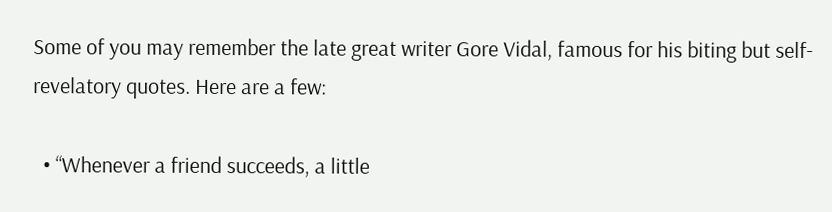Some of you may remember the late great writer Gore Vidal, famous for his biting but self-revelatory quotes. Here are a few:

  • “Whenever a friend succeeds, a little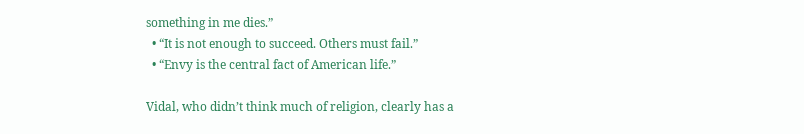something in me dies.”
  • “It is not enough to succeed. Others must fail.”
  • “Envy is the central fact of American life.”

Vidal, who didn’t think much of religion, clearly has a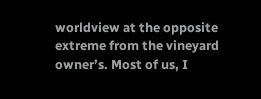worldview at the opposite extreme from the vineyard owner’s. Most of us, I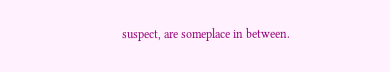suspect, are someplace in between.